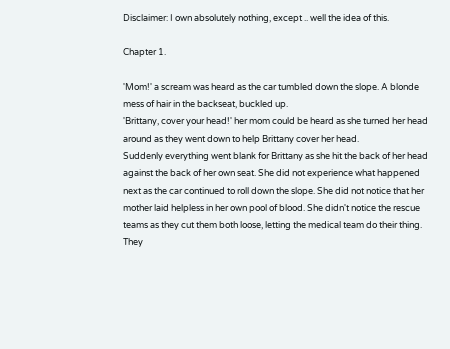Disclaimer: I own absolutely nothing, except .. well the idea of this.

Chapter 1.

'Mom!' a scream was heard as the car tumbled down the slope. A blonde mess of hair in the backseat, buckled up.
'Brittany, cover your head!' her mom could be heard as she turned her head around as they went down to help Brittany cover her head.
Suddenly everything went blank for Brittany as she hit the back of her head against the back of her own seat. She did not experience what happened next as the car continued to roll down the slope. She did not notice that her mother laid helpless in her own pool of blood. She didn't notice the rescue teams as they cut them both loose, letting the medical team do their thing. They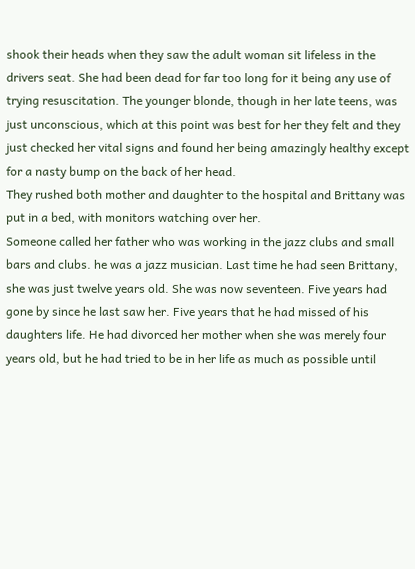shook their heads when they saw the adult woman sit lifeless in the drivers seat. She had been dead for far too long for it being any use of trying resuscitation. The younger blonde, though in her late teens, was just unconscious, which at this point was best for her they felt and they just checked her vital signs and found her being amazingly healthy except for a nasty bump on the back of her head.
They rushed both mother and daughter to the hospital and Brittany was put in a bed, with monitors watching over her.
Someone called her father who was working in the jazz clubs and small bars and clubs. he was a jazz musician. Last time he had seen Brittany, she was just twelve years old. She was now seventeen. Five years had gone by since he last saw her. Five years that he had missed of his daughters life. He had divorced her mother when she was merely four years old, but he had tried to be in her life as much as possible until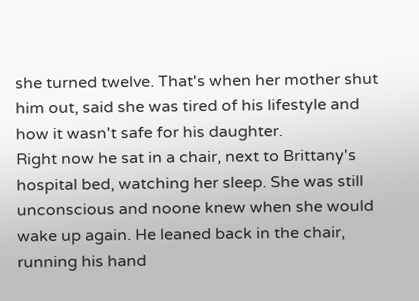she turned twelve. That's when her mother shut him out, said she was tired of his lifestyle and how it wasn't safe for his daughter.
Right now he sat in a chair, next to Brittany's hospital bed, watching her sleep. She was still unconscious and noone knew when she would wake up again. He leaned back in the chair, running his hand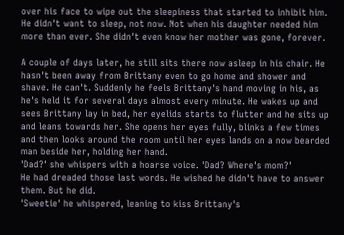over his face to wipe out the sleepiness that started to inhibit him. He didn't want to sleep, not now. Not when his daughter needed him more than ever. She didn't even know her mother was gone, forever.

A couple of days later, he still sits there now asleep in his chair. He hasn't been away from Brittany even to go home and shower and shave. He can't. Suddenly he feels Brittany's hand moving in his, as he's held it for several days almost every minute. He wakes up and sees Brittany lay in bed, her eyelids starts to flutter and he sits up and leans towards her. She opens her eyes fully, blinks a few times and then looks around the room until her eyes lands on a now bearded man beside her, holding her hand.
'Dad?' she whispers with a hoarse voice. 'Dad? Where's mom?'
He had dreaded those last words. He wished he didn't have to answer them. But he did.
'Sweetie' he whispered, leaning to kiss Brittany's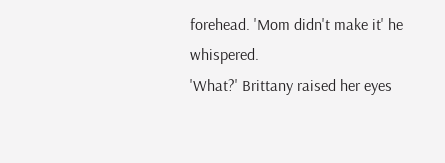forehead. 'Mom didn't make it' he whispered.
'What?' Brittany raised her eyes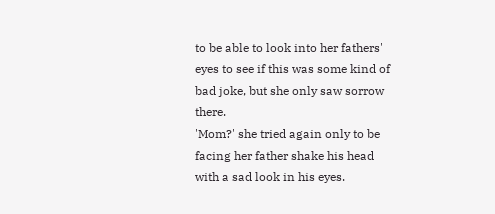to be able to look into her fathers' eyes to see if this was some kind of bad joke, but she only saw sorrow there.
'Mom?' she tried again only to be facing her father shake his head with a sad look in his eyes.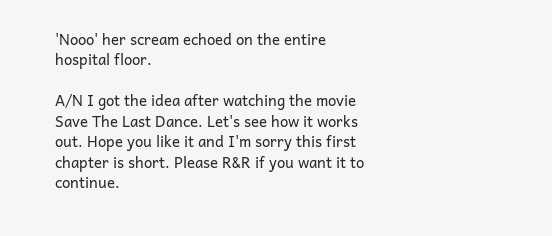'Nooo' her scream echoed on the entire hospital floor.

A/N I got the idea after watching the movie Save The Last Dance. Let's see how it works out. Hope you like it and I'm sorry this first chapter is short. Please R&R if you want it to continue.